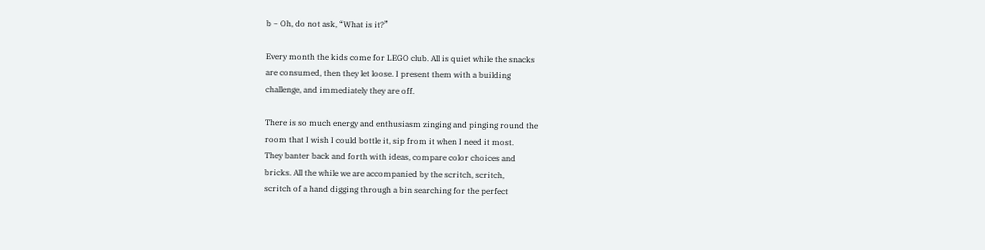b ~ Oh, do not ask, “What is it?”

Every month the kids come for LEGO club. All is quiet while the snacks
are consumed, then they let loose. I present them with a building
challenge, and immediately they are off.

There is so much energy and enthusiasm zinging and pinging round the
room that I wish I could bottle it, sip from it when I need it most.
They banter back and forth with ideas, compare color choices and
bricks. All the while we are accompanied by the scritch, scritch,
scritch of a hand digging through a bin searching for the perfect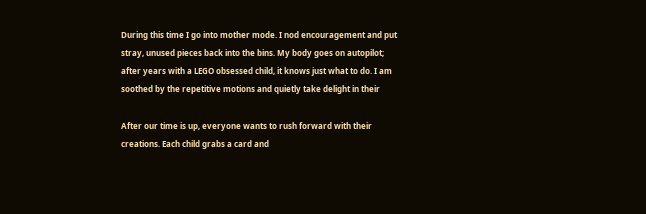During this time I go into mother mode. I nod encouragement and put
stray, unused pieces back into the bins. My body goes on autopilot;
after years with a LEGO obsessed child, it knows just what to do. I am
soothed by the repetitive motions and quietly take delight in their

After our time is up, everyone wants to rush forward with their
creations. Each child grabs a card and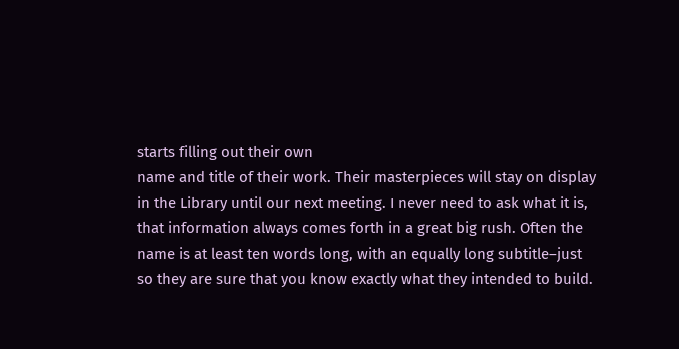starts filling out their own
name and title of their work. Their masterpieces will stay on display
in the Library until our next meeting. I never need to ask what it is,
that information always comes forth in a great big rush. Often the
name is at least ten words long, with an equally long subtitle–just
so they are sure that you know exactly what they intended to build.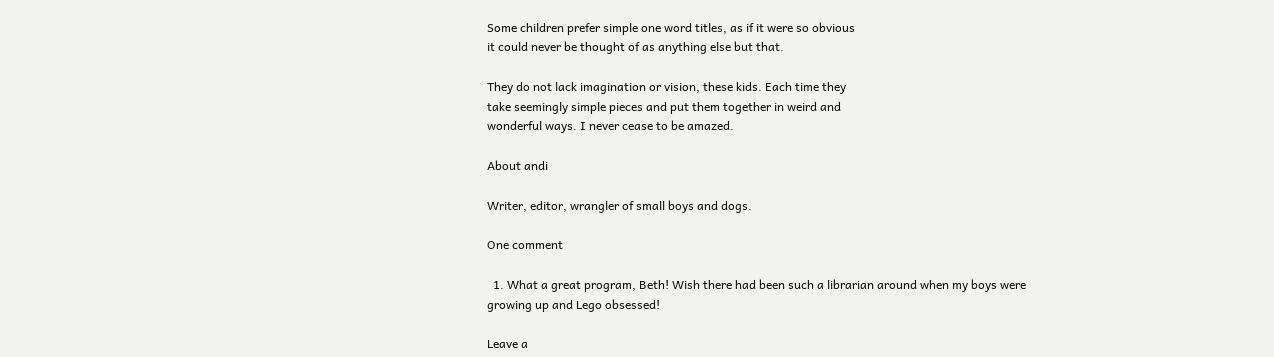Some children prefer simple one word titles, as if it were so obvious
it could never be thought of as anything else but that.

They do not lack imagination or vision, these kids. Each time they
take seemingly simple pieces and put them together in weird and
wonderful ways. I never cease to be amazed.

About andi

Writer, editor, wrangler of small boys and dogs.

One comment

  1. What a great program, Beth! Wish there had been such a librarian around when my boys were growing up and Lego obsessed!

Leave a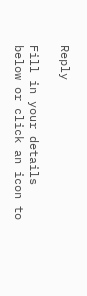Reply

Fill in your details below or click an icon to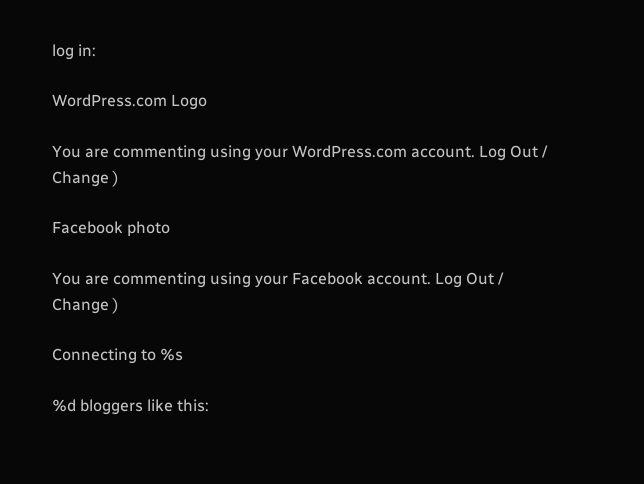log in:

WordPress.com Logo

You are commenting using your WordPress.com account. Log Out /  Change )

Facebook photo

You are commenting using your Facebook account. Log Out /  Change )

Connecting to %s

%d bloggers like this: